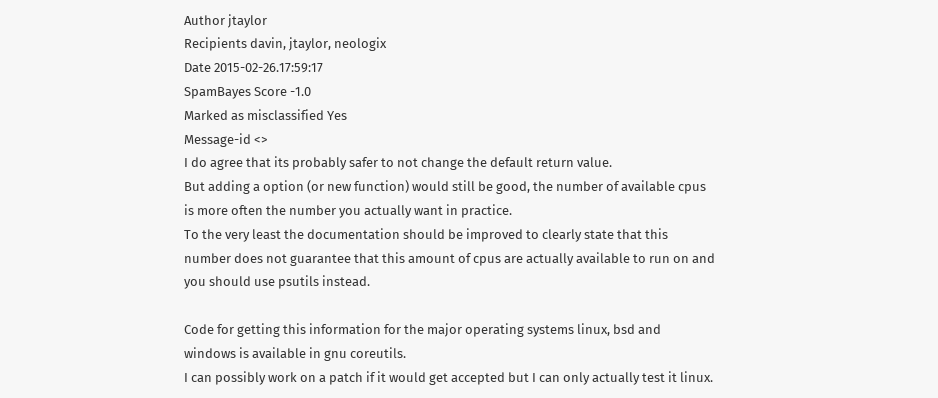Author jtaylor
Recipients davin, jtaylor, neologix
Date 2015-02-26.17:59:17
SpamBayes Score -1.0
Marked as misclassified Yes
Message-id <>
I do agree that its probably safer to not change the default return value.
But adding a option (or new function) would still be good, the number of available cpus is more often the number you actually want in practice.
To the very least the documentation should be improved to clearly state that this number does not guarantee that this amount of cpus are actually available to run on and you should use psutils instead.

Code for getting this information for the major operating systems linux, bsd and windows is available in gnu coreutils.
I can possibly work on a patch if it would get accepted but I can only actually test it linux.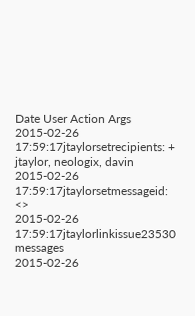Date User Action Args
2015-02-26 17:59:17jtaylorsetrecipients: + jtaylor, neologix, davin
2015-02-26 17:59:17jtaylorsetmessageid: <>
2015-02-26 17:59:17jtaylorlinkissue23530 messages
2015-02-26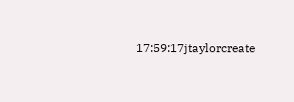17:59:17jtaylorcreate